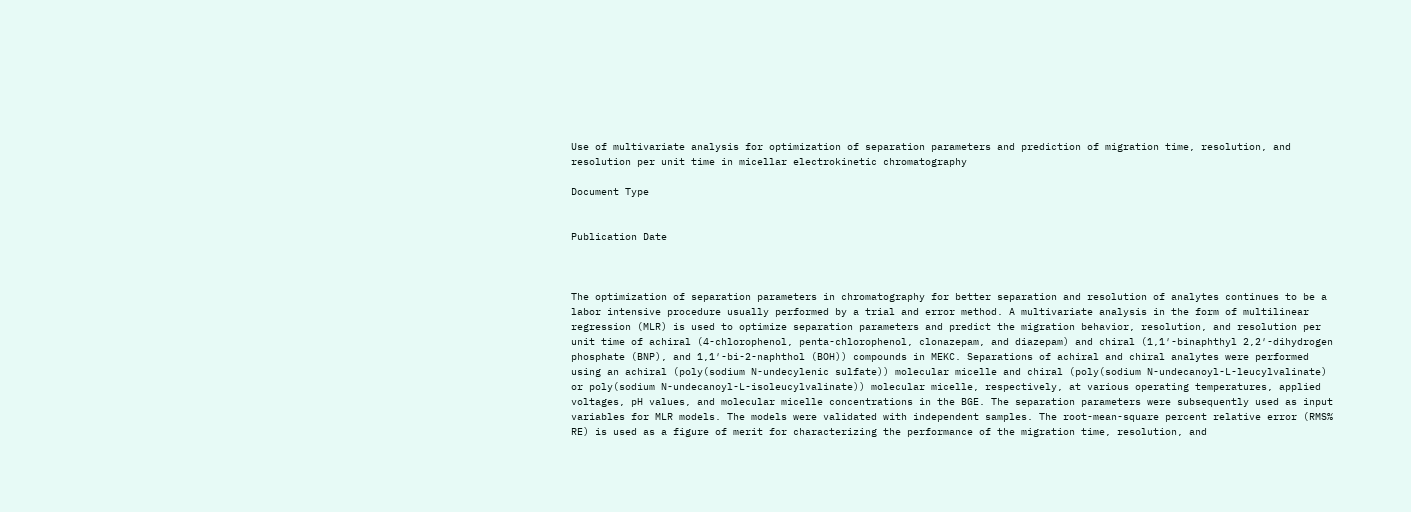Use of multivariate analysis for optimization of separation parameters and prediction of migration time, resolution, and resolution per unit time in micellar electrokinetic chromatography

Document Type


Publication Date



The optimization of separation parameters in chromatography for better separation and resolution of analytes continues to be a labor intensive procedure usually performed by a trial and error method. A multivariate analysis in the form of multilinear regression (MLR) is used to optimize separation parameters and predict the migration behavior, resolution, and resolution per unit time of achiral (4-chlorophenol, penta-chlorophenol, clonazepam, and diazepam) and chiral (1,1′-binaphthyl 2,2′-dihydrogen phosphate (BNP), and 1,1′-bi-2-naphthol (BOH)) compounds in MEKC. Separations of achiral and chiral analytes were performed using an achiral (poly(sodium N-undecylenic sulfate)) molecular micelle and chiral (poly(sodium N-undecanoyl-L-leucylvalinate) or poly(sodium N-undecanoyl-L-isoleucylvalinate)) molecular micelle, respectively, at various operating temperatures, applied voltages, pH values, and molecular micelle concentrations in the BGE. The separation parameters were subsequently used as input variables for MLR models. The models were validated with independent samples. The root-mean-square percent relative error (RMS% RE) is used as a figure of merit for characterizing the performance of the migration time, resolution, and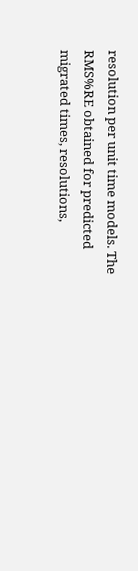resolution per unit time models. The RMS%RE obtained for predicted migrated times, resolutions,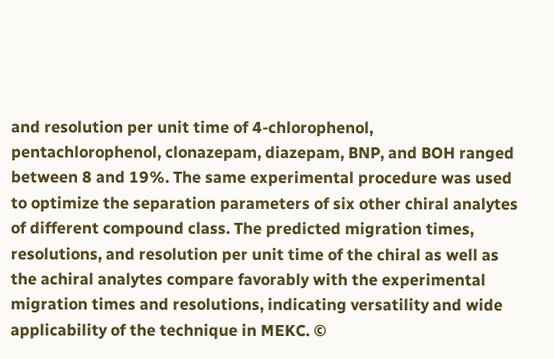and resolution per unit time of 4-chlorophenol, pentachlorophenol, clonazepam, diazepam, BNP, and BOH ranged between 8 and 19%. The same experimental procedure was used to optimize the separation parameters of six other chiral analytes of different compound class. The predicted migration times, resolutions, and resolution per unit time of the chiral as well as the achiral analytes compare favorably with the experimental migration times and resolutions, indicating versatility and wide applicability of the technique in MEKC. ©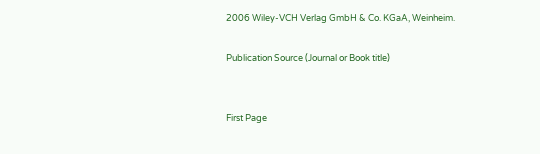2006 Wiley-VCH Verlag GmbH & Co. KGaA, Weinheim.

Publication Source (Journal or Book title)


First Page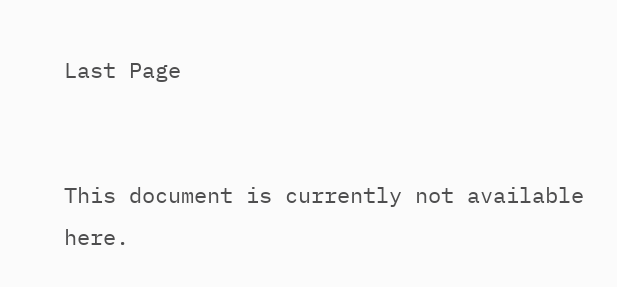Last Page


This document is currently not available here.